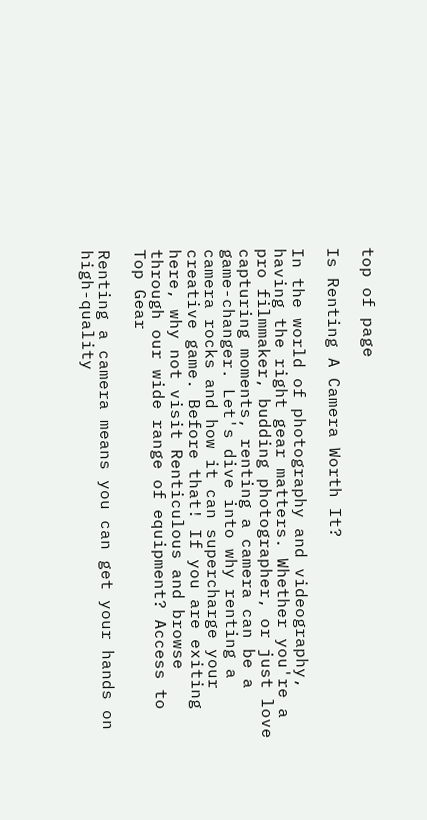top of page

Is Renting A Camera Worth It?

In the world of photography and videography, having the right gear matters. Whether you're a pro filmmaker, budding photographer, or just love capturing moments, renting a camera can be a game-changer. Let's dive into why renting a camera rocks and how it can supercharge your creative game. Before that! If you are exiting here, why not visit Renticulous and browse through our wide range of equipment? Access to Top Gear

Renting a camera means you can get your hands on high-quality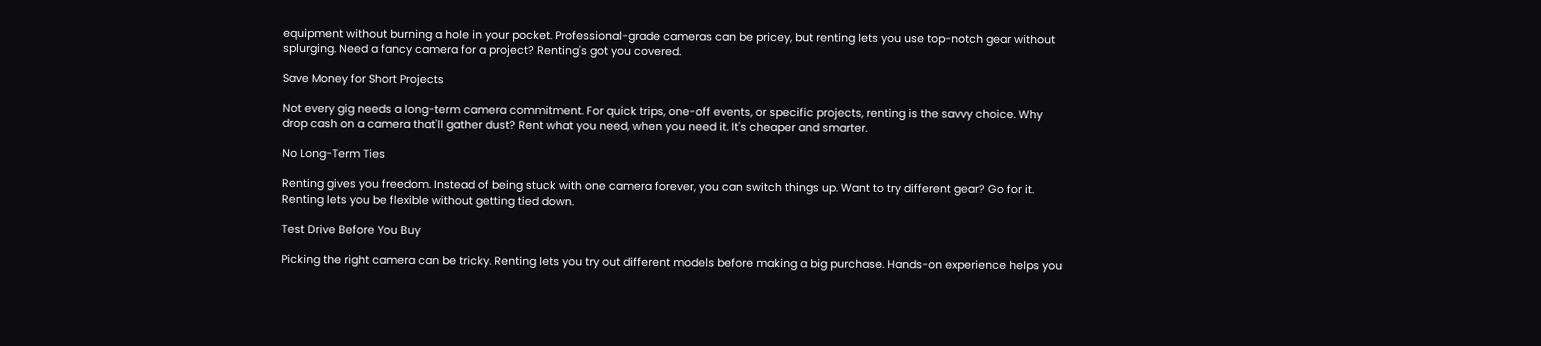equipment without burning a hole in your pocket. Professional-grade cameras can be pricey, but renting lets you use top-notch gear without splurging. Need a fancy camera for a project? Renting's got you covered.

Save Money for Short Projects

Not every gig needs a long-term camera commitment. For quick trips, one-off events, or specific projects, renting is the savvy choice. Why drop cash on a camera that'll gather dust? Rent what you need, when you need it. It's cheaper and smarter.

No Long-Term Ties

Renting gives you freedom. Instead of being stuck with one camera forever, you can switch things up. Want to try different gear? Go for it. Renting lets you be flexible without getting tied down.

Test Drive Before You Buy

Picking the right camera can be tricky. Renting lets you try out different models before making a big purchase. Hands-on experience helps you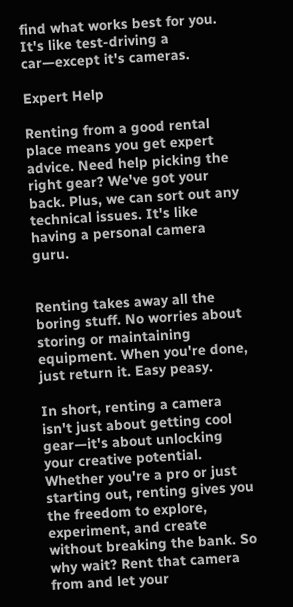find what works best for you. It's like test-driving a car—except it's cameras.

Expert Help

Renting from a good rental place means you get expert advice. Need help picking the right gear? We've got your back. Plus, we can sort out any technical issues. It's like having a personal camera guru.


Renting takes away all the boring stuff. No worries about storing or maintaining equipment. When you're done, just return it. Easy peasy.

In short, renting a camera isn't just about getting cool gear—it's about unlocking your creative potential. Whether you're a pro or just starting out, renting gives you the freedom to explore, experiment, and create without breaking the bank. So why wait? Rent that camera from and let your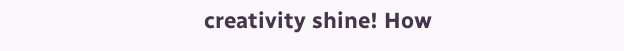creativity shine! How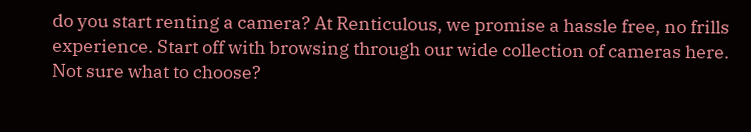do you start renting a camera? At Renticulous, we promise a hassle free, no frills experience. Start off with browsing through our wide collection of cameras here. Not sure what to choose?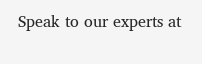Speak to our experts at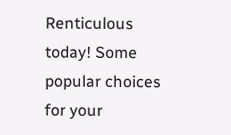Renticulous today! Some popular choices for your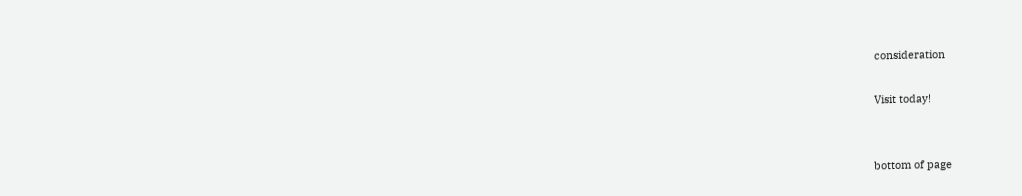consideration

Visit today!


bottom of page